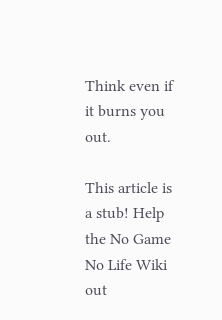Think even if it burns you out.

This article is a stub! Help the No Game No Life Wiki out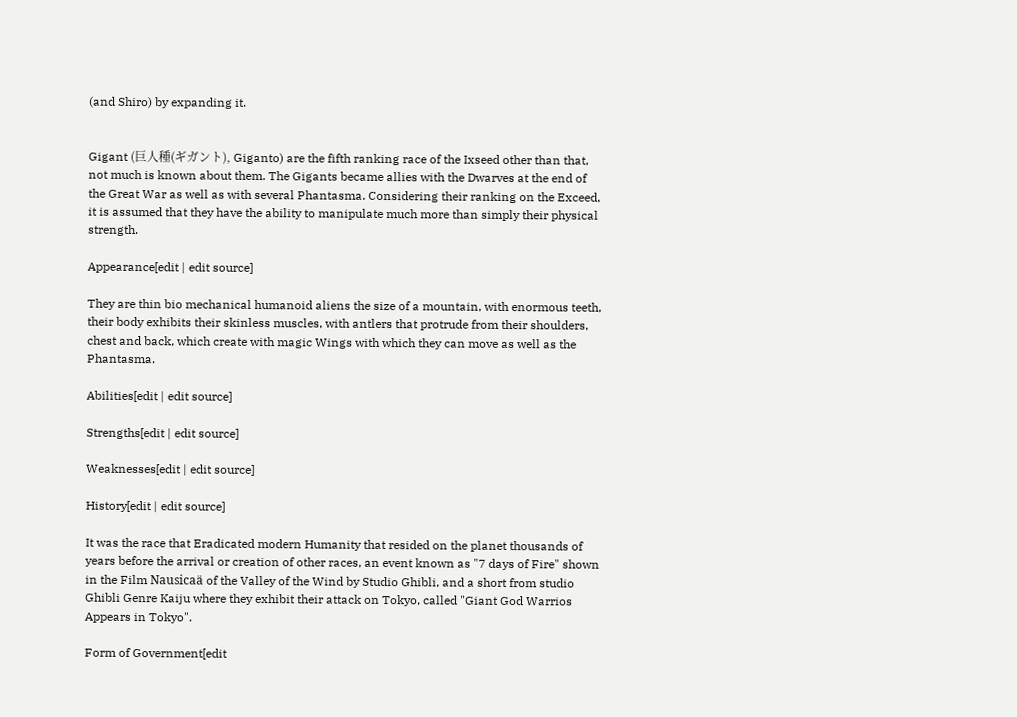(and Shiro) by expanding it.


Gigant (巨人種(ギガント), Giganto) are the fifth ranking race of the Ixseed other than that, not much is known about them. The Gigants became allies with the Dwarves at the end of the Great War as well as with several Phantasma. Considering their ranking on the Exceed, it is assumed that they have the ability to manipulate much more than simply their physical strength.

Appearance[edit | edit source]

They are thin bio mechanical humanoid aliens the size of a mountain, with enormous teeth, their body exhibits their skinless muscles, with antlers that protrude from their shoulders, chest and back, which create with magic Wings with which they can move as well as the Phantasma.

Abilities[edit | edit source]

Strengths[edit | edit source]

Weaknesses[edit | edit source]

History[edit | edit source]

It was the race that Eradicated modern Humanity that resided on the planet thousands of years before the arrival or creation of other races, an event known as "7 days of Fire" shown in the Film Nausicaä of the Valley of the Wind by Studio Ghibli, and a short from studio Ghibli Genre Kaiju where they exhibit their attack on Tokyo, called "Giant God Warrios Appears in Tokyo".

Form of Government[edit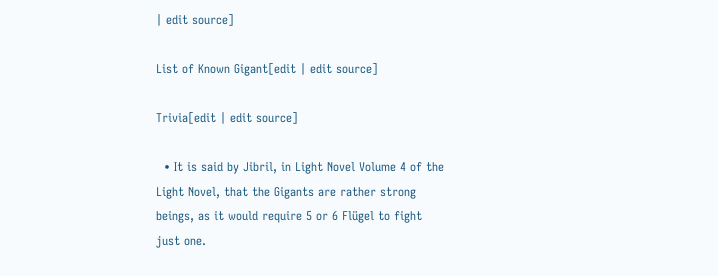| edit source]

List of Known Gigant[edit | edit source]

Trivia[edit | edit source]

  • It is said by Jibril, in Light Novel Volume 4 of the Light Novel, that the Gigants are rather strong beings, as it would require 5 or 6 Flügel to fight just one.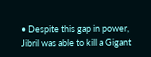• Despite this gap in power, Jibril was able to kill a Gigant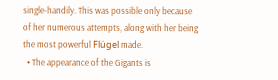single-handily. This was possible only because of her numerous attempts, along with her being the most powerful Flügel made.
  • The appearance of the Gigants is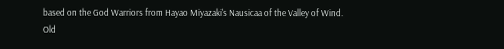based on the God Warriors from Hayao Miyazaki's Nausicaa of the Valley of Wind.
Old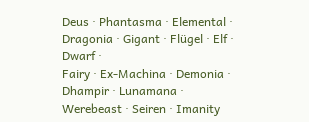Deus · Phantasma · Elemental · Dragonia · Gigant · Flügel · Elf · Dwarf ·
Fairy · Ex-Machina · Demonia · Dhampir · Lunamana · Werebeast · Seiren · Imanity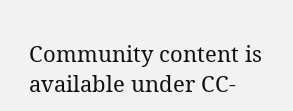Community content is available under CC-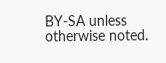BY-SA unless otherwise noted.